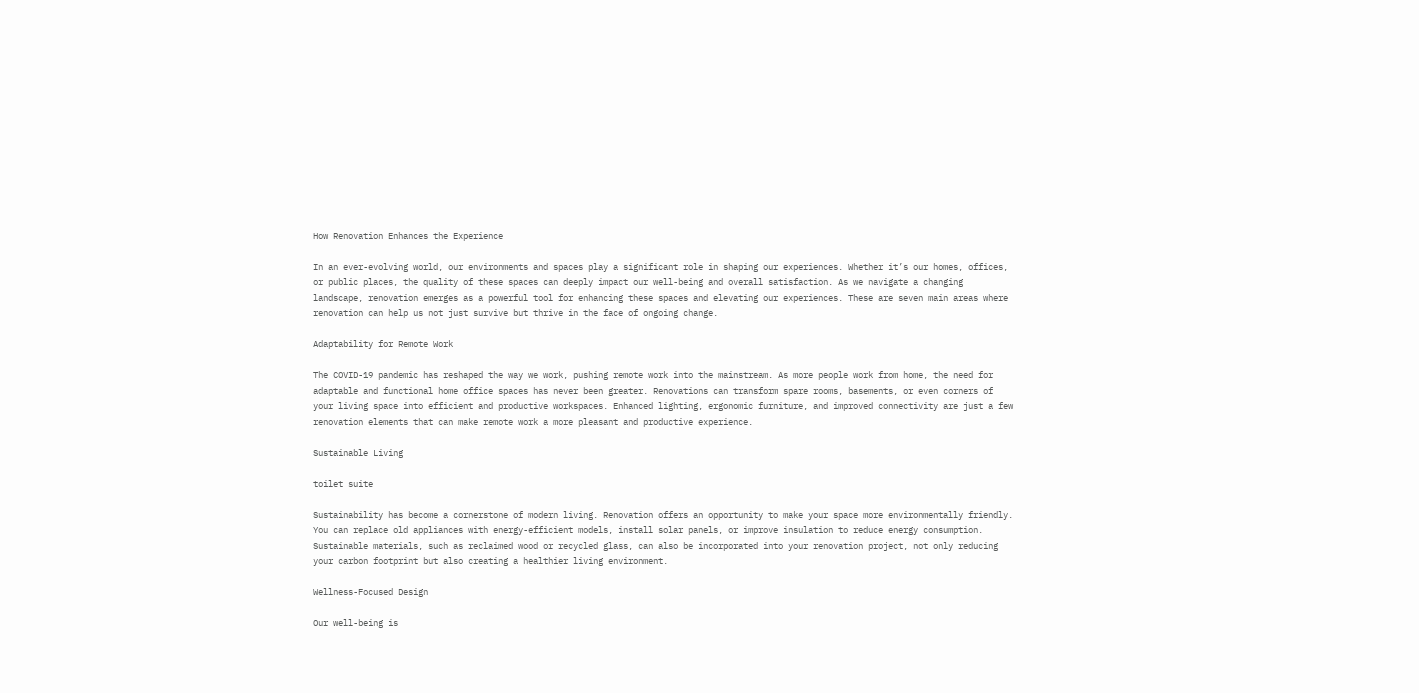How Renovation Enhances the Experience

In an ever-evolving world, our environments and spaces play a significant role in shaping our experiences. Whether it’s our homes, offices, or public places, the quality of these spaces can deeply impact our well-being and overall satisfaction. As we navigate a changing landscape, renovation emerges as a powerful tool for enhancing these spaces and elevating our experiences. These are seven main areas where renovation can help us not just survive but thrive in the face of ongoing change.

Adaptability for Remote Work

The COVID-19 pandemic has reshaped the way we work, pushing remote work into the mainstream. As more people work from home, the need for adaptable and functional home office spaces has never been greater. Renovations can transform spare rooms, basements, or even corners of your living space into efficient and productive workspaces. Enhanced lighting, ergonomic furniture, and improved connectivity are just a few renovation elements that can make remote work a more pleasant and productive experience.

Sustainable Living

toilet suite

Sustainability has become a cornerstone of modern living. Renovation offers an opportunity to make your space more environmentally friendly. You can replace old appliances with energy-efficient models, install solar panels, or improve insulation to reduce energy consumption. Sustainable materials, such as reclaimed wood or recycled glass, can also be incorporated into your renovation project, not only reducing your carbon footprint but also creating a healthier living environment.

Wellness-Focused Design

Our well-being is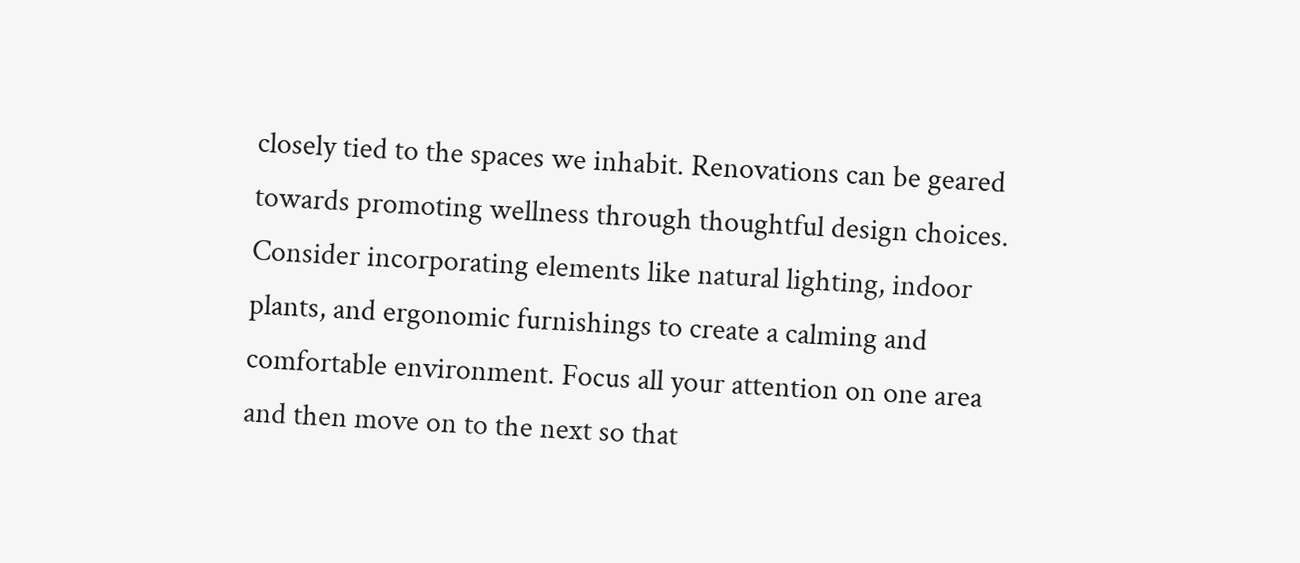closely tied to the spaces we inhabit. Renovations can be geared towards promoting wellness through thoughtful design choices. Consider incorporating elements like natural lighting, indoor plants, and ergonomic furnishings to create a calming and comfortable environment. Focus all your attention on one area and then move on to the next so that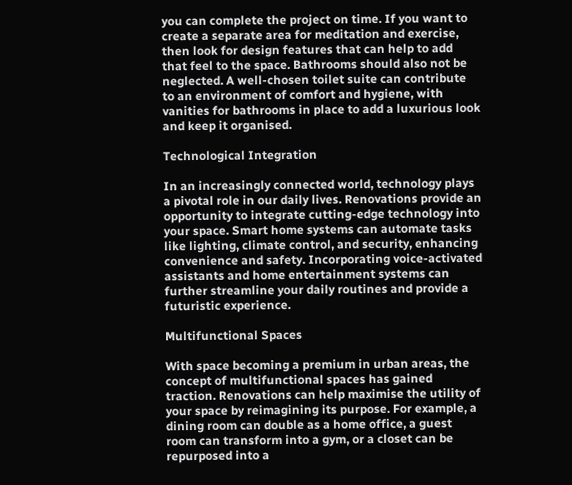you can complete the project on time. If you want to create a separate area for meditation and exercise, then look for design features that can help to add that feel to the space. Bathrooms should also not be neglected. A well-chosen toilet suite can contribute to an environment of comfort and hygiene, with vanities for bathrooms in place to add a luxurious look and keep it organised.

Technological Integration

In an increasingly connected world, technology plays a pivotal role in our daily lives. Renovations provide an opportunity to integrate cutting-edge technology into your space. Smart home systems can automate tasks like lighting, climate control, and security, enhancing convenience and safety. Incorporating voice-activated assistants and home entertainment systems can further streamline your daily routines and provide a futuristic experience.

Multifunctional Spaces

With space becoming a premium in urban areas, the concept of multifunctional spaces has gained traction. Renovations can help maximise the utility of your space by reimagining its purpose. For example, a dining room can double as a home office, a guest room can transform into a gym, or a closet can be repurposed into a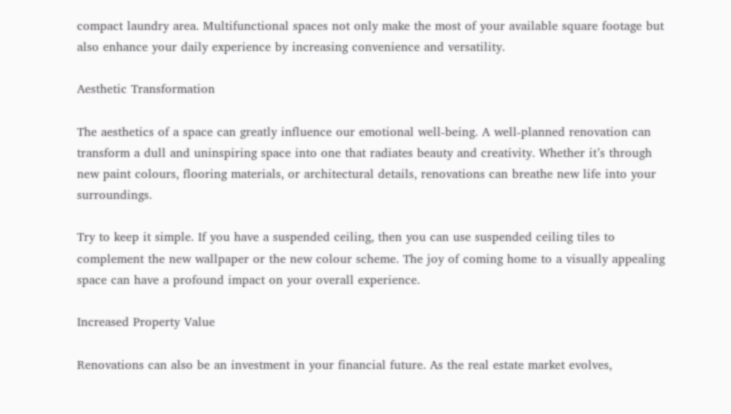compact laundry area. Multifunctional spaces not only make the most of your available square footage but also enhance your daily experience by increasing convenience and versatility.

Aesthetic Transformation

The aesthetics of a space can greatly influence our emotional well-being. A well-planned renovation can transform a dull and uninspiring space into one that radiates beauty and creativity. Whether it’s through new paint colours, flooring materials, or architectural details, renovations can breathe new life into your surroundings.

Try to keep it simple. If you have a suspended ceiling, then you can use suspended ceiling tiles to complement the new wallpaper or the new colour scheme. The joy of coming home to a visually appealing space can have a profound impact on your overall experience.

Increased Property Value

Renovations can also be an investment in your financial future. As the real estate market evolves,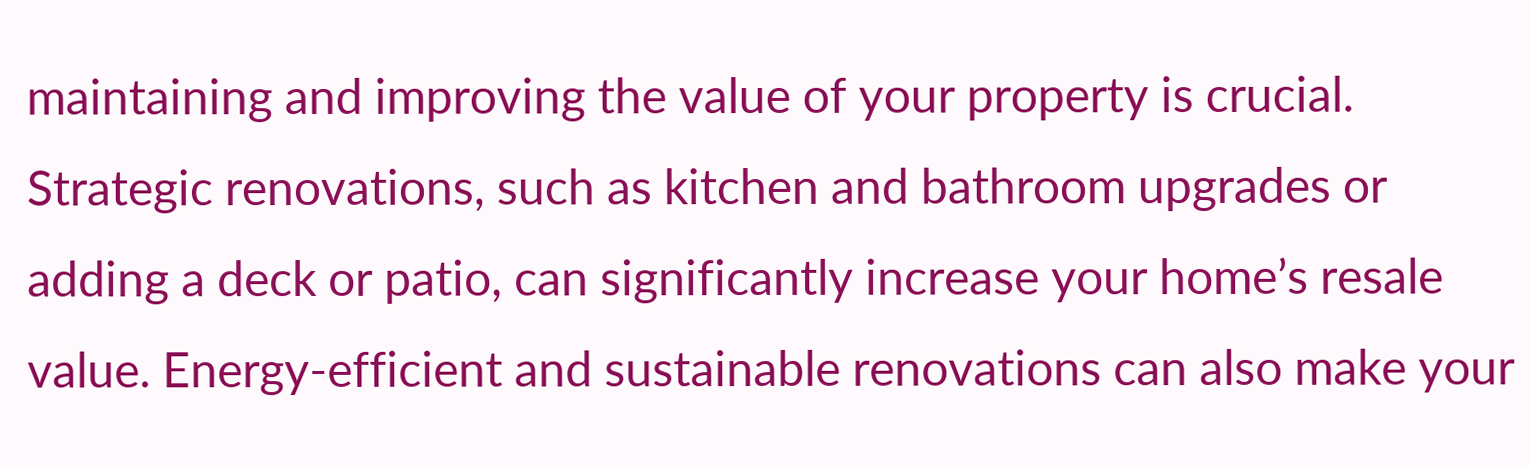maintaining and improving the value of your property is crucial. Strategic renovations, such as kitchen and bathroom upgrades or adding a deck or patio, can significantly increase your home’s resale value. Energy-efficient and sustainable renovations can also make your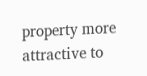property more attractive to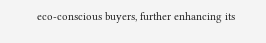eco-conscious buyers, further enhancing its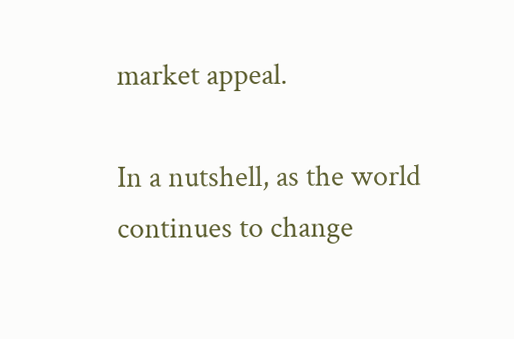market appeal.

In a nutshell, as the world continues to change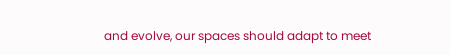and evolve, our spaces should adapt to meet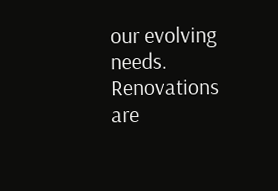our evolving needs. Renovations are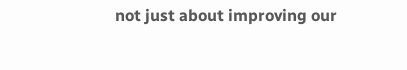not just about improving our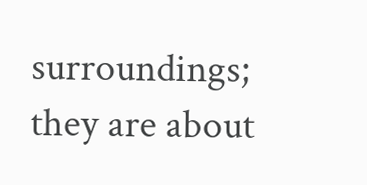surroundings; they are about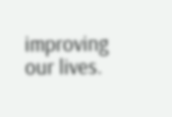improving our lives.